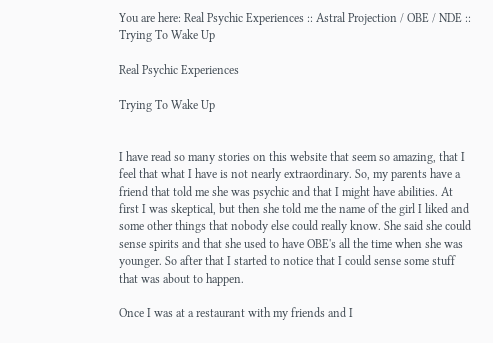You are here: Real Psychic Experiences :: Astral Projection / OBE / NDE :: Trying To Wake Up

Real Psychic Experiences

Trying To Wake Up


I have read so many stories on this website that seem so amazing, that I feel that what I have is not nearly extraordinary. So, my parents have a friend that told me she was psychic and that I might have abilities. At first I was skeptical, but then she told me the name of the girl I liked and some other things that nobody else could really know. She said she could sense spirits and that she used to have OBE's all the time when she was younger. So after that I started to notice that I could sense some stuff that was about to happen.

Once I was at a restaurant with my friends and I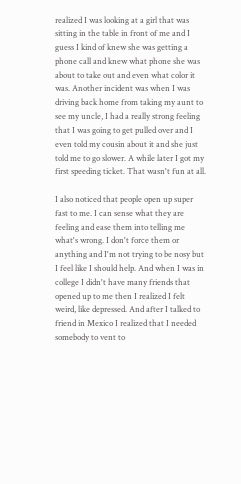realized I was looking at a girl that was sitting in the table in front of me and I guess I kind of knew she was getting a phone call and knew what phone she was about to take out and even what color it was. Another incident was when I was driving back home from taking my aunt to see my uncle, I had a really strong feeling that I was going to get pulled over and I even told my cousin about it and she just told me to go slower. A while later I got my first speeding ticket. That wasn't fun at all.

I also noticed that people open up super fast to me. I can sense what they are feeling and ease them into telling me what's wrong. I don't force them or anything and I'm not trying to be nosy but I feel like I should help. And when I was in college I didn't have many friends that opened up to me then I realized I felt weird, like depressed. And after I talked to friend in Mexico I realized that I needed somebody to vent to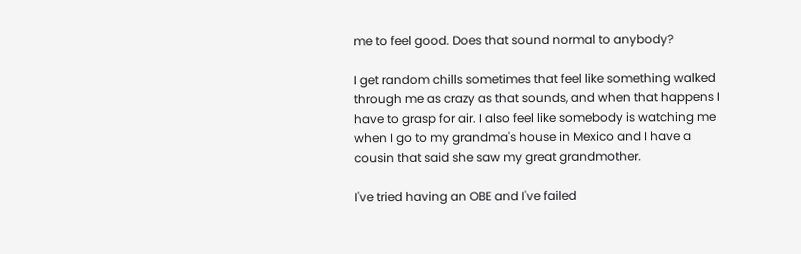me to feel good. Does that sound normal to anybody?

I get random chills sometimes that feel like something walked through me as crazy as that sounds, and when that happens I have to grasp for air. I also feel like somebody is watching me when I go to my grandma's house in Mexico and I have a cousin that said she saw my great grandmother.

I've tried having an OBE and I've failed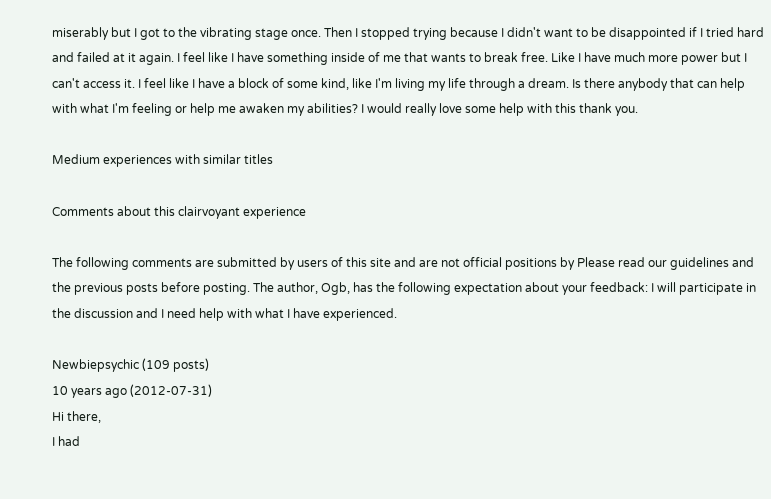miserably but I got to the vibrating stage once. Then I stopped trying because I didn't want to be disappointed if I tried hard and failed at it again. I feel like I have something inside of me that wants to break free. Like I have much more power but I can't access it. I feel like I have a block of some kind, like I'm living my life through a dream. Is there anybody that can help with what I'm feeling or help me awaken my abilities? I would really love some help with this thank you.

Medium experiences with similar titles

Comments about this clairvoyant experience

The following comments are submitted by users of this site and are not official positions by Please read our guidelines and the previous posts before posting. The author, Ogb, has the following expectation about your feedback: I will participate in the discussion and I need help with what I have experienced.

Newbiepsychic (109 posts)
10 years ago (2012-07-31)
Hi there,
I had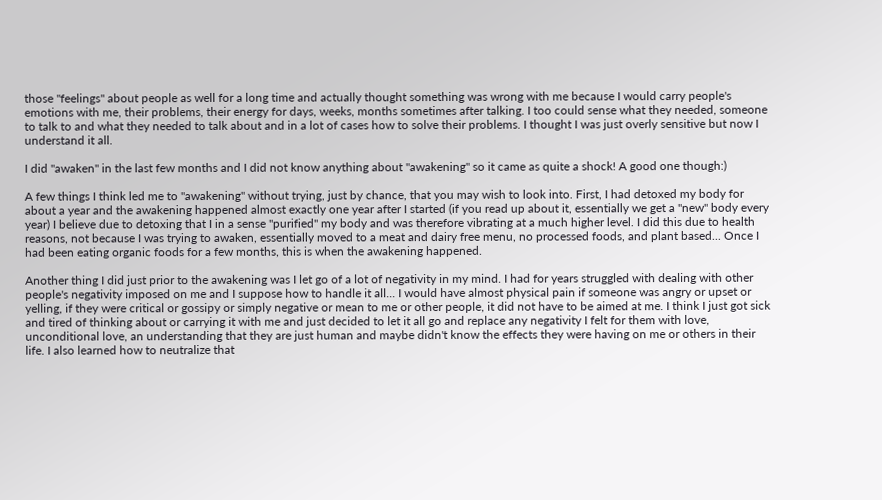those "feelings" about people as well for a long time and actually thought something was wrong with me because I would carry people's emotions with me, their problems, their energy for days, weeks, months sometimes after talking. I too could sense what they needed, someone to talk to and what they needed to talk about and in a lot of cases how to solve their problems. I thought I was just overly sensitive but now I understand it all.

I did "awaken" in the last few months and I did not know anything about "awakening" so it came as quite a shock! A good one though:)

A few things I think led me to "awakening" without trying, just by chance, that you may wish to look into. First, I had detoxed my body for about a year and the awakening happened almost exactly one year after I started (if you read up about it, essentially we get a "new" body every year) I believe due to detoxing that I in a sense "purified" my body and was therefore vibrating at a much higher level. I did this due to health reasons, not because I was trying to awaken, essentially moved to a meat and dairy free menu, no processed foods, and plant based... Once I had been eating organic foods for a few months, this is when the awakening happened.

Another thing I did just prior to the awakening was I let go of a lot of negativity in my mind. I had for years struggled with dealing with other people's negativity imposed on me and I suppose how to handle it all... I would have almost physical pain if someone was angry or upset or yelling, if they were critical or gossipy or simply negative or mean to me or other people, it did not have to be aimed at me. I think I just got sick and tired of thinking about or carrying it with me and just decided to let it all go and replace any negativity I felt for them with love, unconditional love, an understanding that they are just human and maybe didn't know the effects they were having on me or others in their life. I also learned how to neutralize that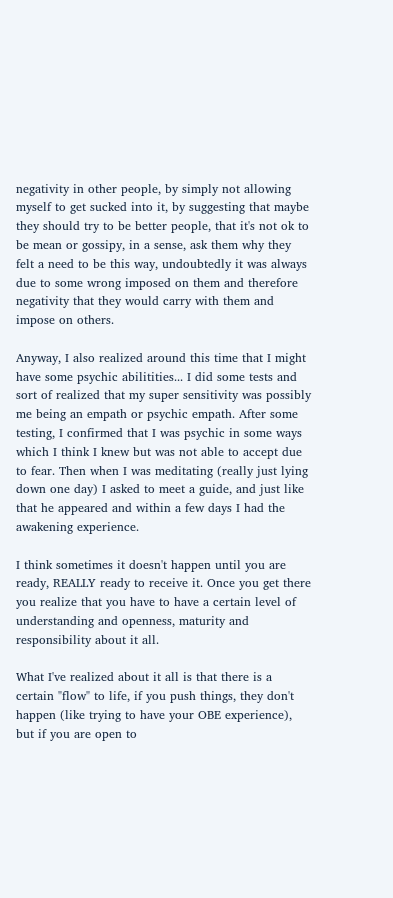negativity in other people, by simply not allowing myself to get sucked into it, by suggesting that maybe they should try to be better people, that it's not ok to be mean or gossipy, in a sense, ask them why they felt a need to be this way, undoubtedly it was always due to some wrong imposed on them and therefore negativity that they would carry with them and impose on others.

Anyway, I also realized around this time that I might have some psychic abilitities... I did some tests and sort of realized that my super sensitivity was possibly me being an empath or psychic empath. After some testing, I confirmed that I was psychic in some ways which I think I knew but was not able to accept due to fear. Then when I was meditating (really just lying down one day) I asked to meet a guide, and just like that he appeared and within a few days I had the awakening experience.

I think sometimes it doesn't happen until you are ready, REALLY ready to receive it. Once you get there you realize that you have to have a certain level of understanding and openness, maturity and responsibility about it all.

What I've realized about it all is that there is a certain "flow" to life, if you push things, they don't happen (like trying to have your OBE experience), but if you are open to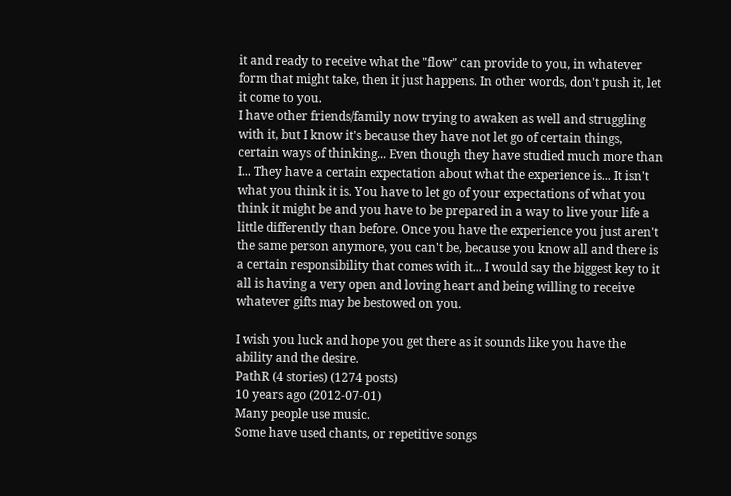it and ready to receive what the "flow" can provide to you, in whatever form that might take, then it just happens. In other words, don't push it, let it come to you.
I have other friends/family now trying to awaken as well and struggling with it, but I know it's because they have not let go of certain things, certain ways of thinking... Even though they have studied much more than I... They have a certain expectation about what the experience is... It isn't what you think it is. You have to let go of your expectations of what you think it might be and you have to be prepared in a way to live your life a little differently than before. Once you have the experience you just aren't the same person anymore, you can't be, because you know all and there is a certain responsibility that comes with it... I would say the biggest key to it all is having a very open and loving heart and being willing to receive whatever gifts may be bestowed on you.

I wish you luck and hope you get there as it sounds like you have the ability and the desire.
PathR (4 stories) (1274 posts)
10 years ago (2012-07-01)
Many people use music.
Some have used chants, or repetitive songs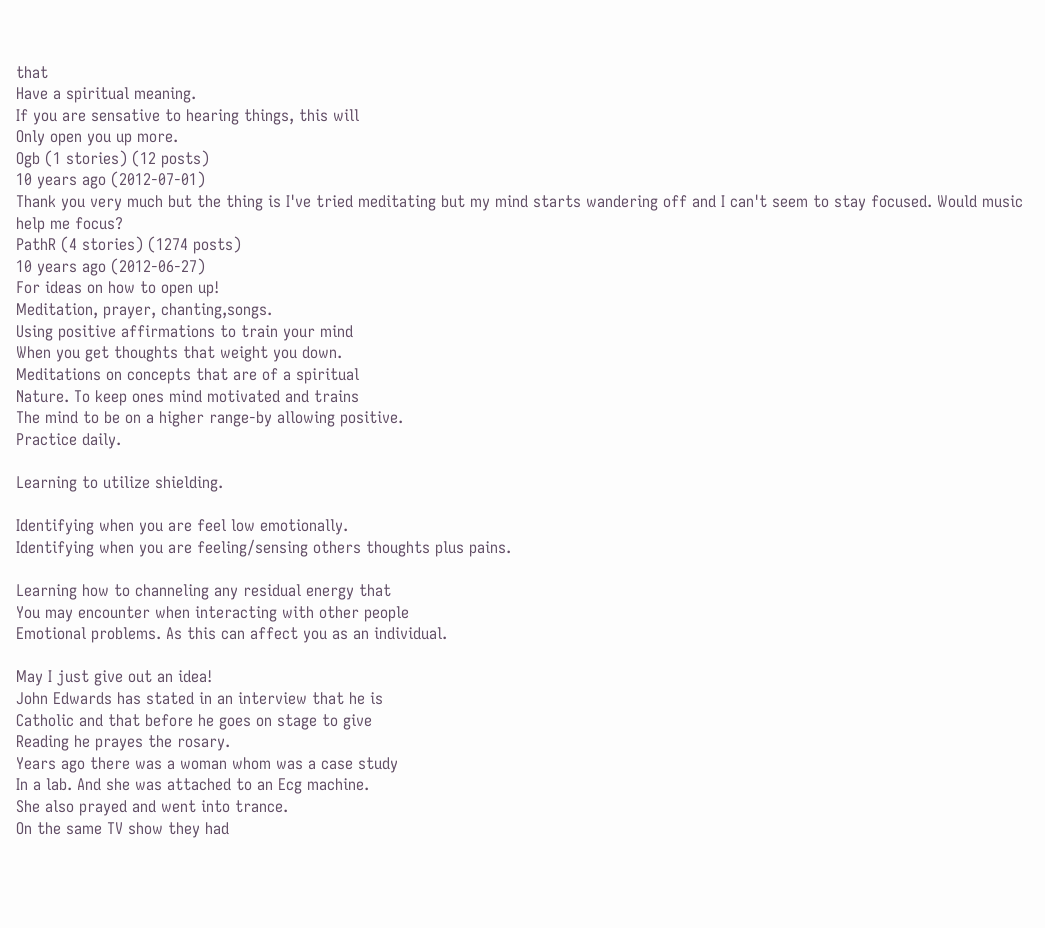that
Have a spiritual meaning.
If you are sensative to hearing things, this will
Only open you up more.
Ogb (1 stories) (12 posts)
10 years ago (2012-07-01)
Thank you very much but the thing is I've tried meditating but my mind starts wandering off and I can't seem to stay focused. Would music help me focus?
PathR (4 stories) (1274 posts)
10 years ago (2012-06-27)
For ideas on how to open up!
Meditation, prayer, chanting,songs.
Using positive affirmations to train your mind
When you get thoughts that weight you down.
Meditations on concepts that are of a spiritual
Nature. To keep ones mind motivated and trains
The mind to be on a higher range-by allowing positive.
Practice daily.

Learning to utilize shielding.

Identifying when you are feel low emotionally.
Identifying when you are feeling/sensing others thoughts plus pains.

Learning how to channeling any residual energy that
You may encounter when interacting with other people
Emotional problems. As this can affect you as an individual.

May I just give out an idea!
John Edwards has stated in an interview that he is
Catholic and that before he goes on stage to give
Reading he prayes the rosary.
Years ago there was a woman whom was a case study
In a lab. And she was attached to an Ecg machine.
She also prayed and went into trance.
On the same TV show they had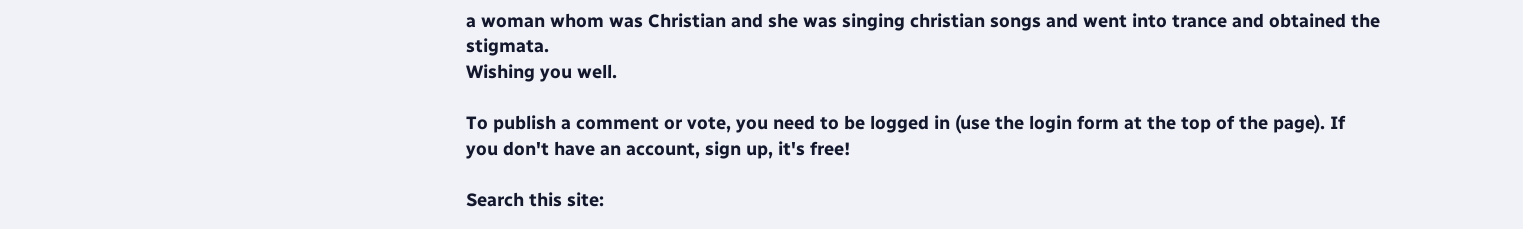a woman whom was Christian and she was singing christian songs and went into trance and obtained the stigmata.
Wishing you well.

To publish a comment or vote, you need to be logged in (use the login form at the top of the page). If you don't have an account, sign up, it's free!

Search this site: